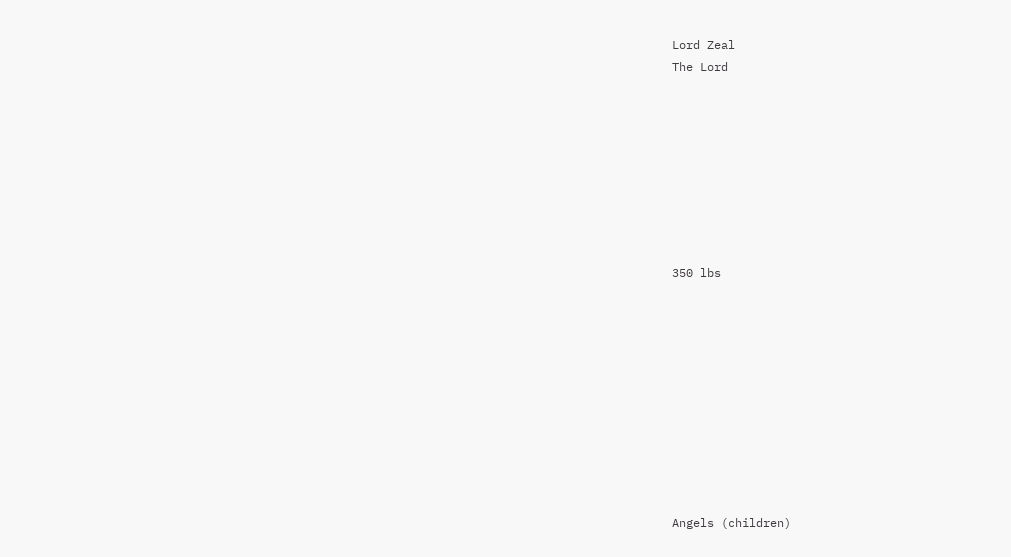Lord Zeal
The Lord








350 lbs










Angels (children)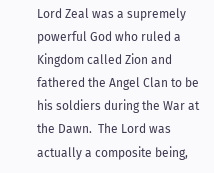Lord Zeal was a supremely powerful God who ruled a Kingdom called Zion and fathered the Angel Clan to be his soldiers during the War at the Dawn.  The Lord was actually a composite being,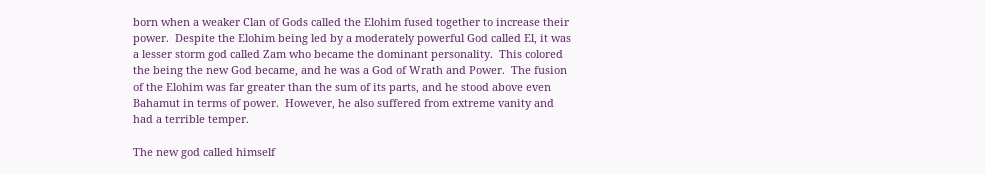born when a weaker Clan of Gods called the Elohim fused together to increase their power.  Despite the Elohim being led by a moderately powerful God called El, it was a lesser storm god called Zam who became the dominant personality.  This colored the being the new God became, and he was a God of Wrath and Power.  The fusion of the Elohim was far greater than the sum of its parts, and he stood above even Bahamut in terms of power.  However, he also suffered from extreme vanity and had a terrible temper.

The new god called himself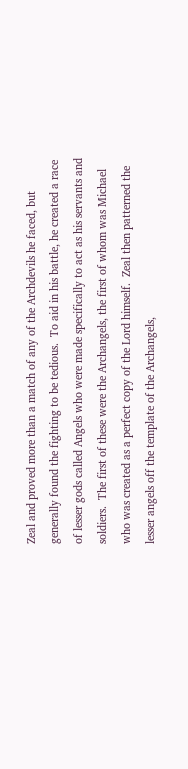Zeal and proved more than a match of any of the Archdevils he faced, but generally found the fighting to be tedious.  To aid in his battle, he created a race of lesser gods called Angels who were made specifically to act as his servants and soldiers.  The first of these were the Archangels, the first of whom was Michael who was created as a perfect copy of the Lord himself.  Zeal then patterned the lesser angels off the template of the Archangels,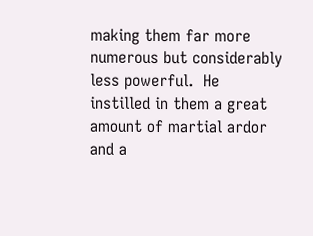making them far more numerous but considerably less powerful.  He instilled in them a great amount of martial ardor and a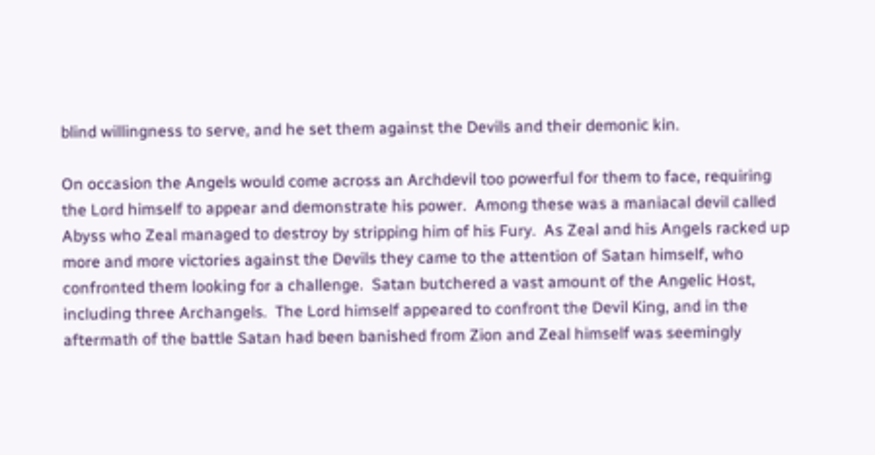blind willingness to serve, and he set them against the Devils and their demonic kin.

On occasion the Angels would come across an Archdevil too powerful for them to face, requiring the Lord himself to appear and demonstrate his power.  Among these was a maniacal devil called Abyss who Zeal managed to destroy by stripping him of his Fury.  As Zeal and his Angels racked up more and more victories against the Devils they came to the attention of Satan himself, who confronted them looking for a challenge.  Satan butchered a vast amount of the Angelic Host, including three Archangels.  The Lord himself appeared to confront the Devil King, and in the aftermath of the battle Satan had been banished from Zion and Zeal himself was seemingly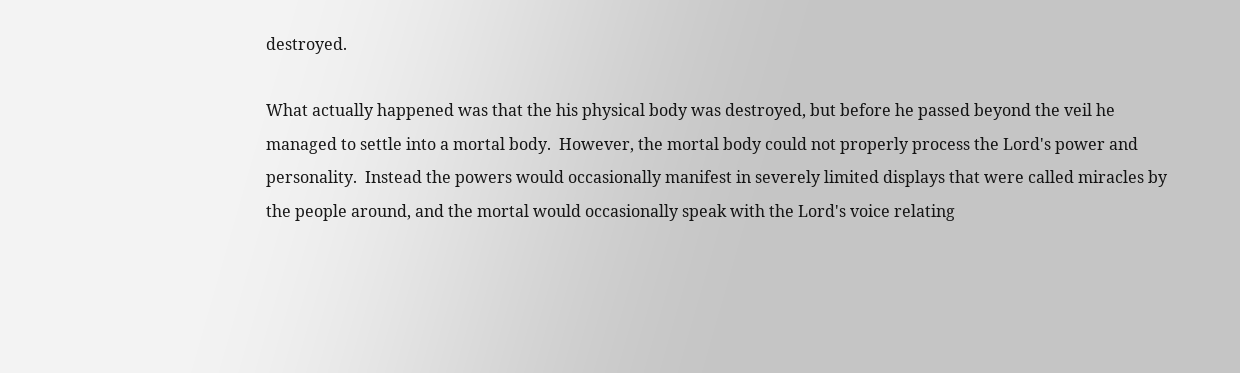destroyed.

What actually happened was that the his physical body was destroyed, but before he passed beyond the veil he managed to settle into a mortal body.  However, the mortal body could not properly process the Lord's power and personality.  Instead the powers would occasionally manifest in severely limited displays that were called miracles by the people around, and the mortal would occasionally speak with the Lord's voice relating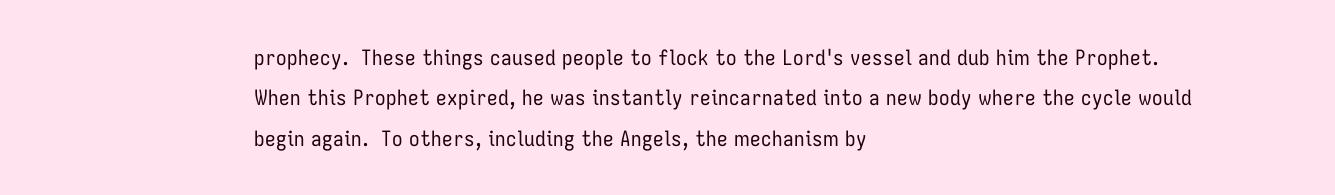prophecy.  These things caused people to flock to the Lord's vessel and dub him the Prophet.  When this Prophet expired, he was instantly reincarnated into a new body where the cycle would begin again.  To others, including the Angels, the mechanism by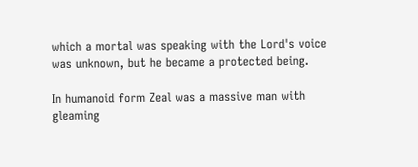which a mortal was speaking with the Lord's voice was unknown, but he became a protected being.

In humanoid form Zeal was a massive man with gleaming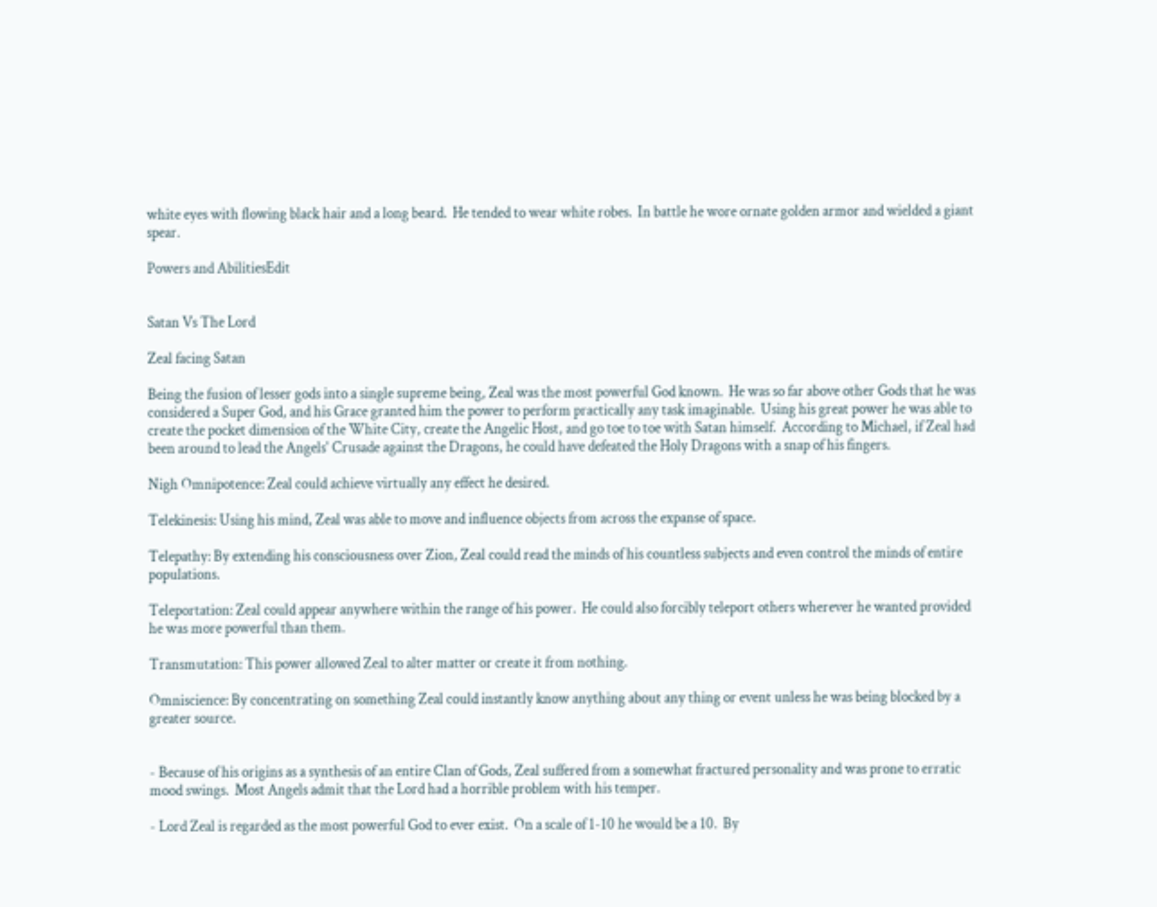white eyes with flowing black hair and a long beard.  He tended to wear white robes.  In battle he wore ornate golden armor and wielded a giant spear.

Powers and AbilitiesEdit


Satan Vs The Lord

Zeal facing Satan

Being the fusion of lesser gods into a single supreme being, Zeal was the most powerful God known.  He was so far above other Gods that he was considered a Super God, and his Grace granted him the power to perform practically any task imaginable.  Using his great power he was able to create the pocket dimension of the White City, create the Angelic Host, and go toe to toe with Satan himself.  According to Michael, if Zeal had been around to lead the Angels' Crusade against the Dragons, he could have defeated the Holy Dragons with a snap of his fingers.

Nigh Omnipotence: Zeal could achieve virtually any effect he desired.

Telekinesis: Using his mind, Zeal was able to move and influence objects from across the expanse of space.

Telepathy: By extending his consciousness over Zion, Zeal could read the minds of his countless subjects and even control the minds of entire populations.

Teleportation: Zeal could appear anywhere within the range of his power.  He could also forcibly teleport others wherever he wanted provided he was more powerful than them.

Transmutation: This power allowed Zeal to alter matter or create it from nothing.

Omniscience: By concentrating on something Zeal could instantly know anything about any thing or event unless he was being blocked by a greater source.


- Because of his origins as a synthesis of an entire Clan of Gods, Zeal suffered from a somewhat fractured personality and was prone to erratic mood swings.  Most Angels admit that the Lord had a horrible problem with his temper.

- Lord Zeal is regarded as the most powerful God to ever exist.  On a scale of 1-10 he would be a 10.  By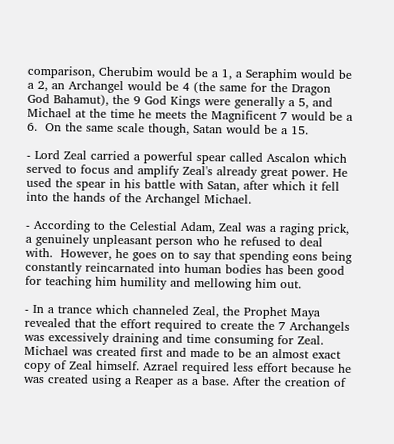comparison, Cherubim would be a 1, a Seraphim would be a 2, an Archangel would be 4 (the same for the Dragon God Bahamut), the 9 God Kings were generally a 5, and Michael at the time he meets the Magnificent 7 would be a 6.  On the same scale though, Satan would be a 15.

- Lord Zeal carried a powerful spear called Ascalon which served to focus and amplify Zeal's already great power. He used the spear in his battle with Satan, after which it fell into the hands of the Archangel Michael.

- According to the Celestial Adam, Zeal was a raging prick, a genuinely unpleasant person who he refused to deal with.  However, he goes on to say that spending eons being constantly reincarnated into human bodies has been good for teaching him humility and mellowing him out.

- In a trance which channeled Zeal, the Prophet Maya revealed that the effort required to create the 7 Archangels was excessively draining and time consuming for Zeal. Michael was created first and made to be an almost exact copy of Zeal himself. Azrael required less effort because he was created using a Reaper as a base. After the creation of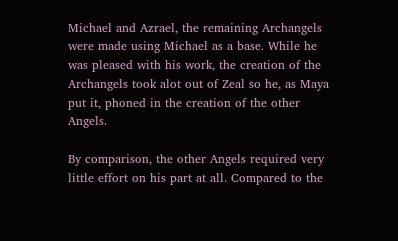Michael and Azrael, the remaining Archangels were made using Michael as a base. While he was pleased with his work, the creation of the Archangels took alot out of Zeal so he, as Maya put it, phoned in the creation of the other Angels.

By comparison, the other Angels required very little effort on his part at all. Compared to the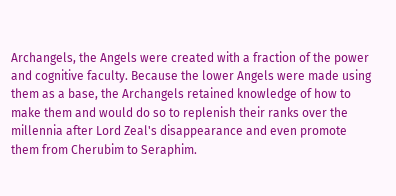Archangels, the Angels were created with a fraction of the power and cognitive faculty. Because the lower Angels were made using them as a base, the Archangels retained knowledge of how to make them and would do so to replenish their ranks over the millennia after Lord Zeal's disappearance and even promote them from Cherubim to Seraphim.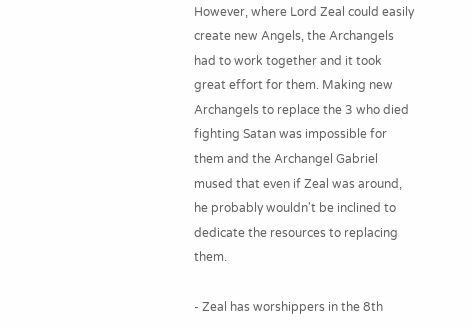However, where Lord Zeal could easily create new Angels, the Archangels had to work together and it took great effort for them. Making new Archangels to replace the 3 who died fighting Satan was impossible for them and the Archangel Gabriel mused that even if Zeal was around, he probably wouldn't be inclined to dedicate the resources to replacing them.

- Zeal has worshippers in the 8th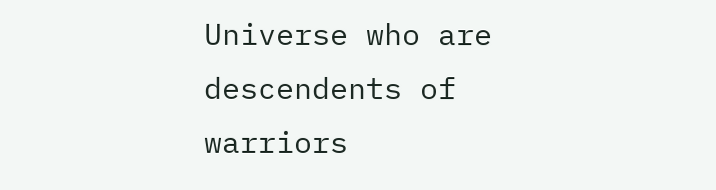Universe who are descendents of warriors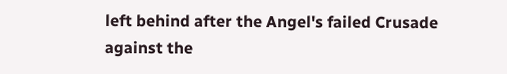left behind after the Angel's failed Crusade against the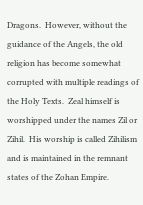Dragons.  However, without the guidance of the Angels, the old religion has become somewhat corrupted with multiple readings of the Holy Texts.  Zeal himself is worshipped under the names Zil or Zihil.  His worship is called Zihilism and is maintained in the remnant states of the Zohan Empire.